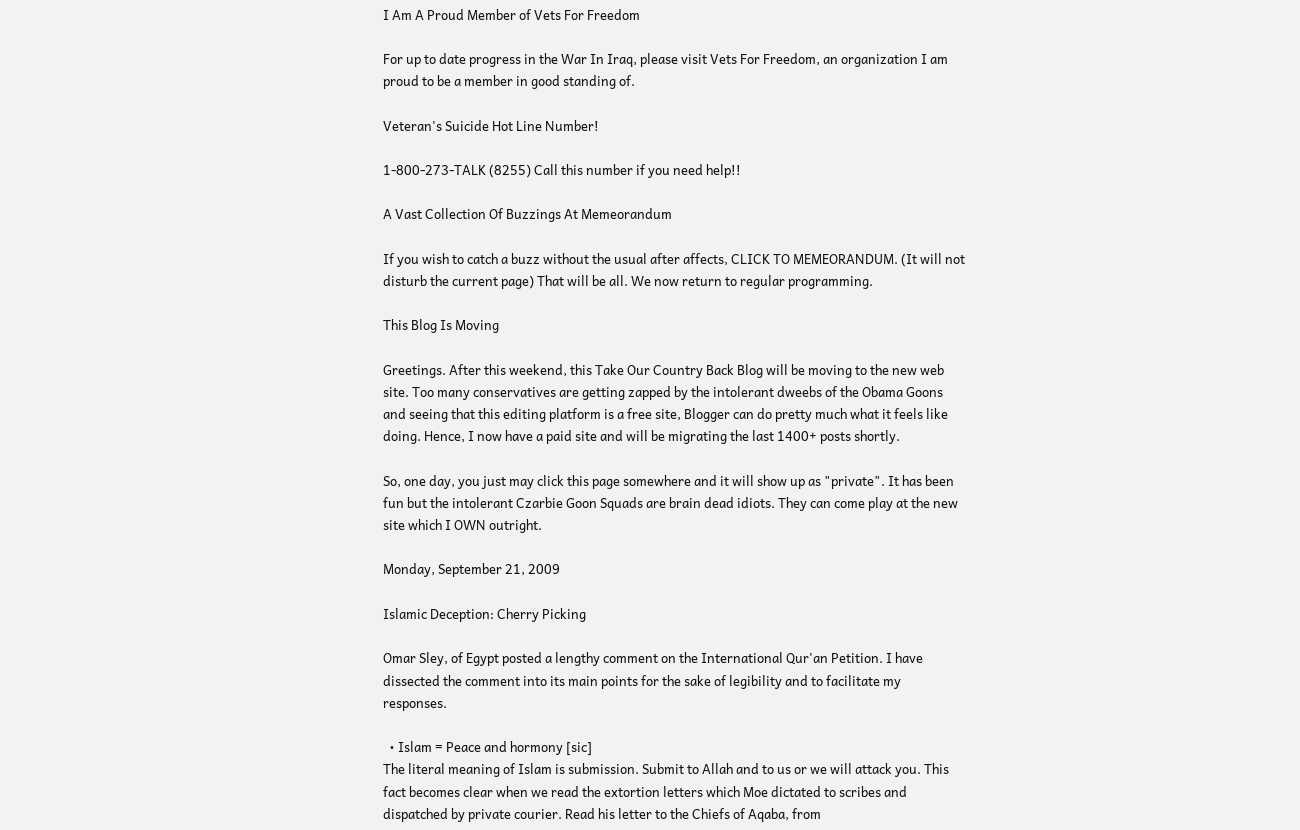I Am A Proud Member of Vets For Freedom

For up to date progress in the War In Iraq, please visit Vets For Freedom, an organization I am proud to be a member in good standing of.

Veteran's Suicide Hot Line Number!

1-800-273-TALK (8255) Call this number if you need help!!

A Vast Collection Of Buzzings At Memeorandum

If you wish to catch a buzz without the usual after affects, CLICK TO MEMEORANDUM. (It will not disturb the current page) That will be all. We now return to regular programming.

This Blog Is Moving

Greetings. After this weekend, this Take Our Country Back Blog will be moving to the new web site. Too many conservatives are getting zapped by the intolerant dweebs of the Obama Goons and seeing that this editing platform is a free site, Blogger can do pretty much what it feels like doing. Hence, I now have a paid site and will be migrating the last 1400+ posts shortly.

So, one day, you just may click this page somewhere and it will show up as "private". It has been fun but the intolerant Czarbie Goon Squads are brain dead idiots. They can come play at the new site which I OWN outright.

Monday, September 21, 2009

Islamic Deception: Cherry Picking

Omar Sley, of Egypt posted a lengthy comment on the International Qur'an Petition. I have dissected the comment into its main points for the sake of legibility and to facilitate my responses.

  • Islam = Peace and hormony [sic]
The literal meaning of Islam is submission. Submit to Allah and to us or we will attack you. This fact becomes clear when we read the extortion letters which Moe dictated to scribes and dispatched by private courier. Read his letter to the Chiefs of Aqaba, from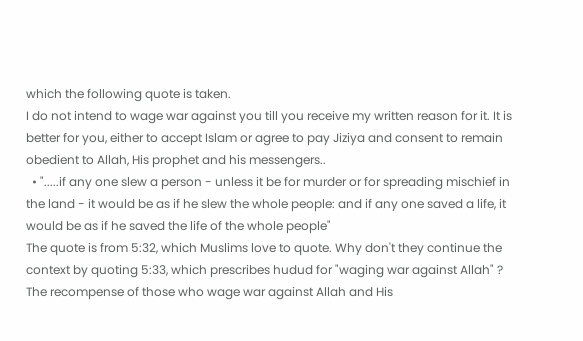which the following quote is taken.
I do not intend to wage war against you till you receive my written reason for it. It is better for you, either to accept Islam or agree to pay Jiziya and consent to remain obedient to Allah, His prophet and his messengers..
  • ".....if any one slew a person - unless it be for murder or for spreading mischief in the land - it would be as if he slew the whole people: and if any one saved a life, it would be as if he saved the life of the whole people"
The quote is from 5:32, which Muslims love to quote. Why don't they continue the context by quoting 5:33, which prescribes hudud for "waging war against Allah" ?
The recompense of those who wage war against Allah and His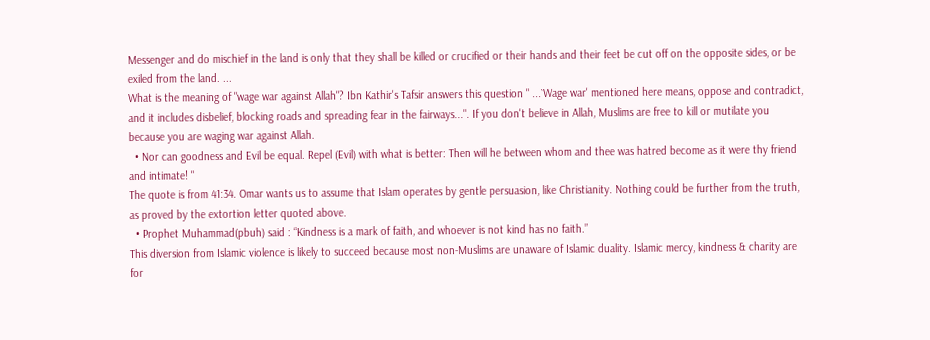Messenger and do mischief in the land is only that they shall be killed or crucified or their hands and their feet be cut off on the opposite sides, or be exiled from the land. ...
What is the meaning of "wage war against Allah"? Ibn Kathir's Tafsir answers this question " ...`Wage war' mentioned here means, oppose and contradict, and it includes disbelief, blocking roads and spreading fear in the fairways...". If you don't believe in Allah, Muslims are free to kill or mutilate you because you are waging war against Allah.
  • Nor can goodness and Evil be equal. Repel (Evil) with what is better: Then will he between whom and thee was hatred become as it were thy friend and intimate! "
The quote is from 41:34. Omar wants us to assume that Islam operates by gentle persuasion, like Christianity. Nothing could be further from the truth, as proved by the extortion letter quoted above.
  • Prophet Muhammad(pbuh) said : “Kindness is a mark of faith, and whoever is not kind has no faith.”
This diversion from Islamic violence is likely to succeed because most non-Muslims are unaware of Islamic duality. Islamic mercy, kindness & charity are for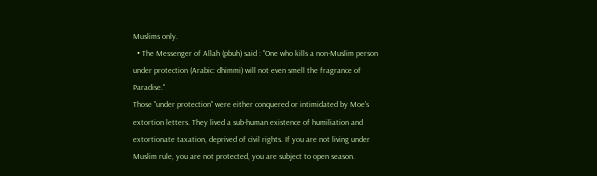Muslims only.
  • The Messenger of Allah (pbuh) said : "One who kills a non-Muslim person under protection (Arabic: dhimmi) will not even smell the fragrance of Paradise."
Those "under protection" were either conquered or intimidated by Moe's extortion letters. They lived a sub-human existence of humiliation and extortionate taxation, deprived of civil rights. If you are not living under Muslim rule, you are not protected, you are subject to open season.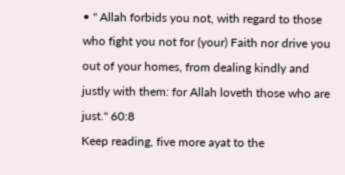• " Allah forbids you not, with regard to those who fight you not for (your) Faith nor drive you out of your homes, from dealing kindly and justly with them: for Allah loveth those who are just." 60:8
Keep reading, five more ayat to the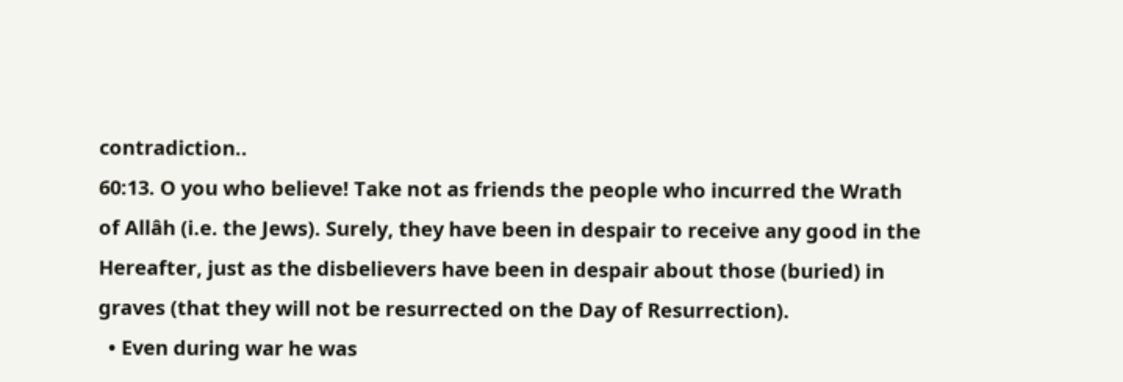contradiction..
60:13. O you who believe! Take not as friends the people who incurred the Wrath of Allâh (i.e. the Jews). Surely, they have been in despair to receive any good in the Hereafter, just as the disbelievers have been in despair about those (buried) in graves (that they will not be resurrected on the Day of Resurrection).
  • Even during war he was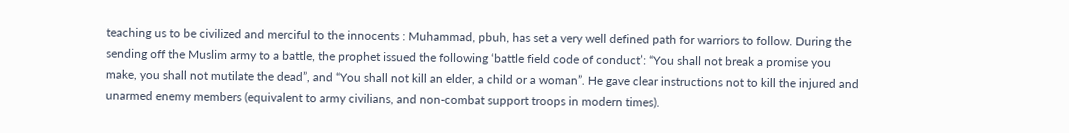teaching us to be civilized and merciful to the innocents : Muhammad, pbuh, has set a very well defined path for warriors to follow. During the sending off the Muslim army to a battle, the prophet issued the following ‘battle field code of conduct’: “You shall not break a promise you make, you shall not mutilate the dead”, and “You shall not kill an elder, a child or a woman”. He gave clear instructions not to kill the injured and unarmed enemy members (equivalent to army civilians, and non-combat support troops in modern times).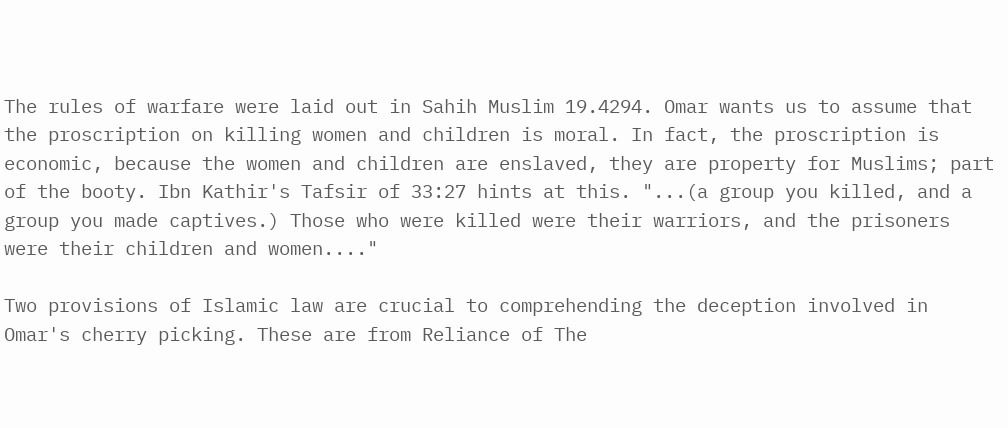The rules of warfare were laid out in Sahih Muslim 19.4294. Omar wants us to assume that the proscription on killing women and children is moral. In fact, the proscription is economic, because the women and children are enslaved, they are property for Muslims; part of the booty. Ibn Kathir's Tafsir of 33:27 hints at this. "...(a group you killed, and a group you made captives.) Those who were killed were their warriors, and the prisoners were their children and women...."

Two provisions of Islamic law are crucial to comprehending the deception involved in Omar's cherry picking. These are from Reliance of The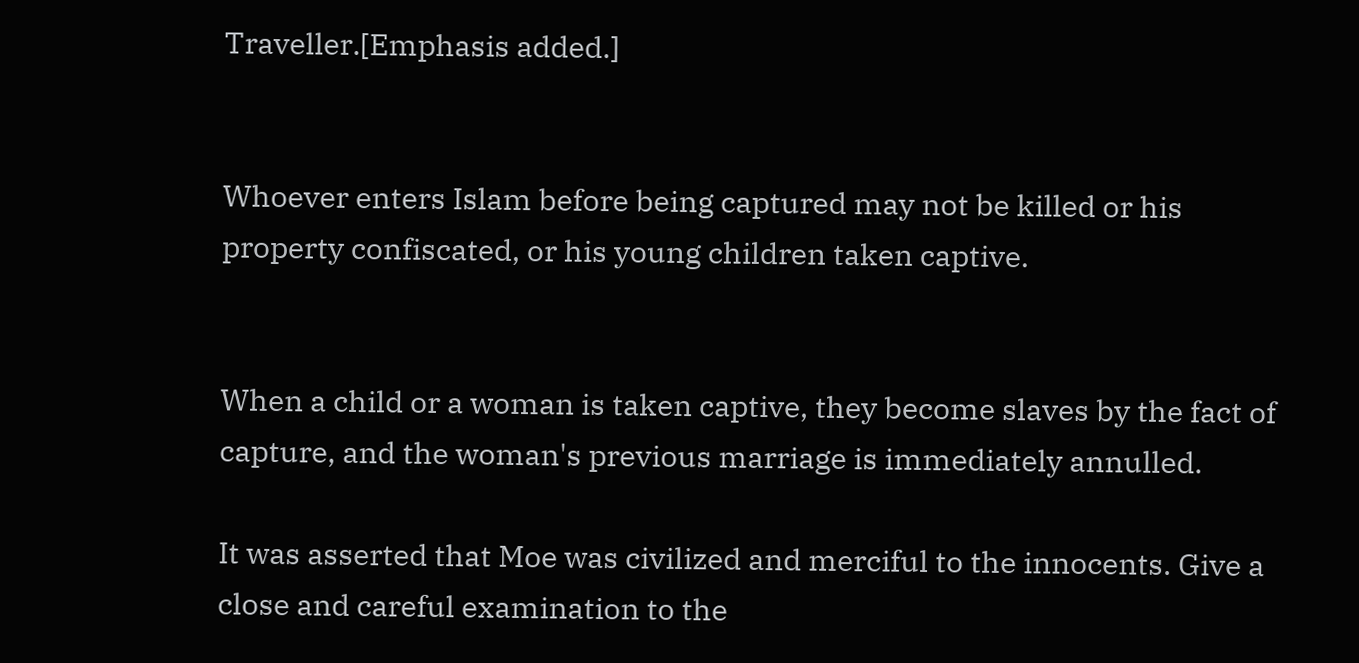Traveller.[Emphasis added.]


Whoever enters Islam before being captured may not be killed or his property confiscated, or his young children taken captive.


When a child or a woman is taken captive, they become slaves by the fact of capture, and the woman's previous marriage is immediately annulled.

It was asserted that Moe was civilized and merciful to the innocents. Give a close and careful examination to the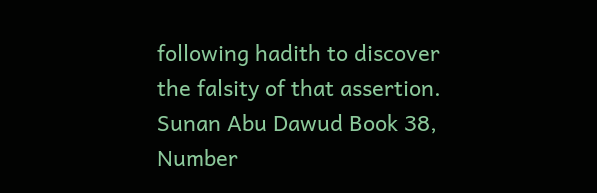following hadith to discover the falsity of that assertion.
Sunan Abu Dawud Book 38, Number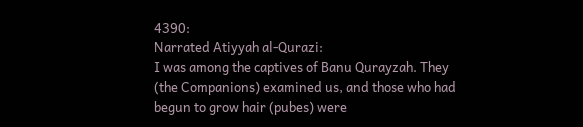4390:
Narrated Atiyyah al-Qurazi:
I was among the captives of Banu Qurayzah. They (the Companions) examined us, and those who had begun to grow hair (pubes) were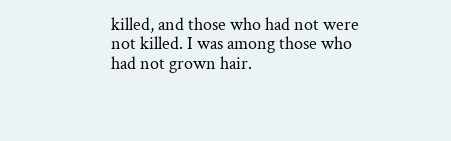killed, and those who had not were not killed. I was among those who had not grown hair.